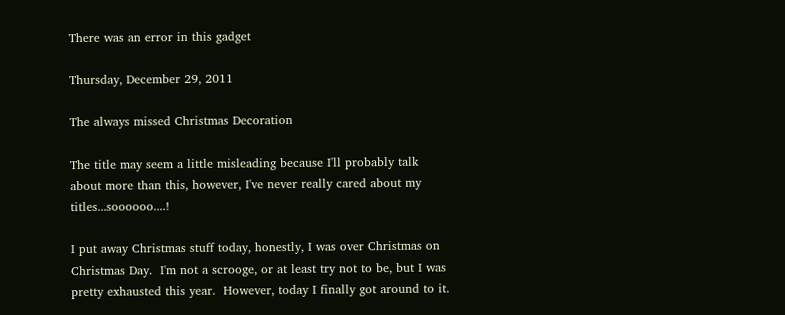There was an error in this gadget

Thursday, December 29, 2011

The always missed Christmas Decoration

The title may seem a little misleading because I'll probably talk about more than this, however, I've never really cared about my titles...soooooo....!

I put away Christmas stuff today, honestly, I was over Christmas on Christmas Day.  I'm not a scrooge, or at least try not to be, but I was pretty exhausted this year.  However, today I finally got around to it.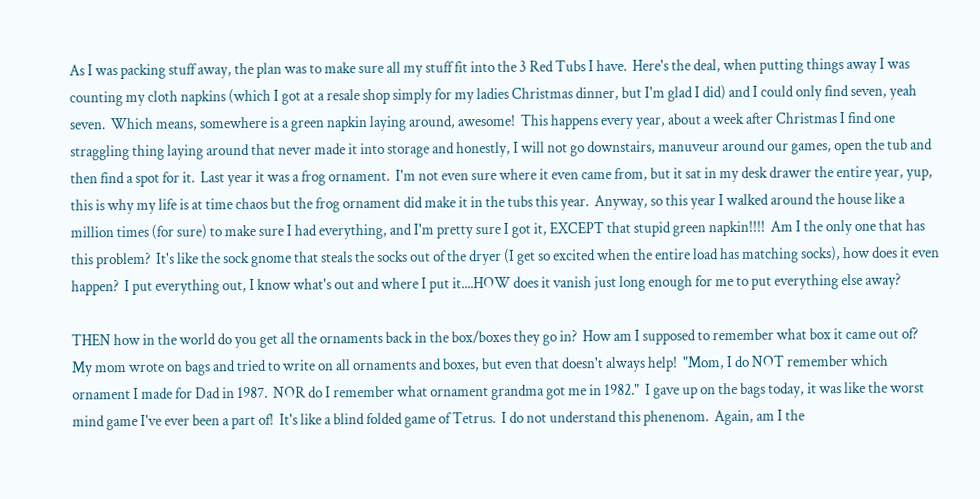As I was packing stuff away, the plan was to make sure all my stuff fit into the 3 Red Tubs I have.  Here's the deal, when putting things away I was counting my cloth napkins (which I got at a resale shop simply for my ladies Christmas dinner, but I'm glad I did) and I could only find seven, yeah seven.  Which means, somewhere is a green napkin laying around, awesome!  This happens every year, about a week after Christmas I find one straggling thing laying around that never made it into storage and honestly, I will not go downstairs, manuveur around our games, open the tub and then find a spot for it.  Last year it was a frog ornament.  I'm not even sure where it even came from, but it sat in my desk drawer the entire year, yup, this is why my life is at time chaos but the frog ornament did make it in the tubs this year.  Anyway, so this year I walked around the house like a million times (for sure) to make sure I had everything, and I'm pretty sure I got it, EXCEPT that stupid green napkin!!!!  Am I the only one that has this problem?  It's like the sock gnome that steals the socks out of the dryer (I get so excited when the entire load has matching socks), how does it even happen?  I put everything out, I know what's out and where I put it....HOW does it vanish just long enough for me to put everything else away?

THEN how in the world do you get all the ornaments back in the box/boxes they go in?  How am I supposed to remember what box it came out of?  My mom wrote on bags and tried to write on all ornaments and boxes, but even that doesn't always help!  "Mom, I do NOT remember which ornament I made for Dad in 1987.  NOR do I remember what ornament grandma got me in 1982."  I gave up on the bags today, it was like the worst mind game I've ever been a part of!  It's like a blind folded game of Tetrus.  I do not understand this phenenom.  Again, am I the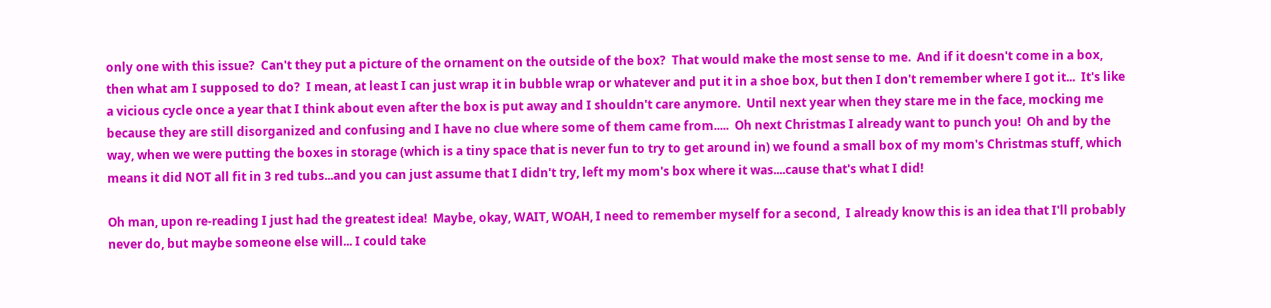only one with this issue?  Can't they put a picture of the ornament on the outside of the box?  That would make the most sense to me.  And if it doesn't come in a box, then what am I supposed to do?  I mean, at least I can just wrap it in bubble wrap or whatever and put it in a shoe box, but then I don't remember where I got it...  It's like a vicious cycle once a year that I think about even after the box is put away and I shouldn't care anymore.  Until next year when they stare me in the face, mocking me because they are still disorganized and confusing and I have no clue where some of them came from.....  Oh next Christmas I already want to punch you!  Oh and by the way, when we were putting the boxes in storage (which is a tiny space that is never fun to try to get around in) we found a small box of my mom's Christmas stuff, which means it did NOT all fit in 3 red tubs...and you can just assume that I didn't try, left my mom's box where it was....cause that's what I did!

Oh man, upon re-reading I just had the greatest idea!  Maybe, okay, WAIT, WOAH, I need to remember myself for a second,  I already know this is an idea that I'll probably never do, but maybe someone else will... I could take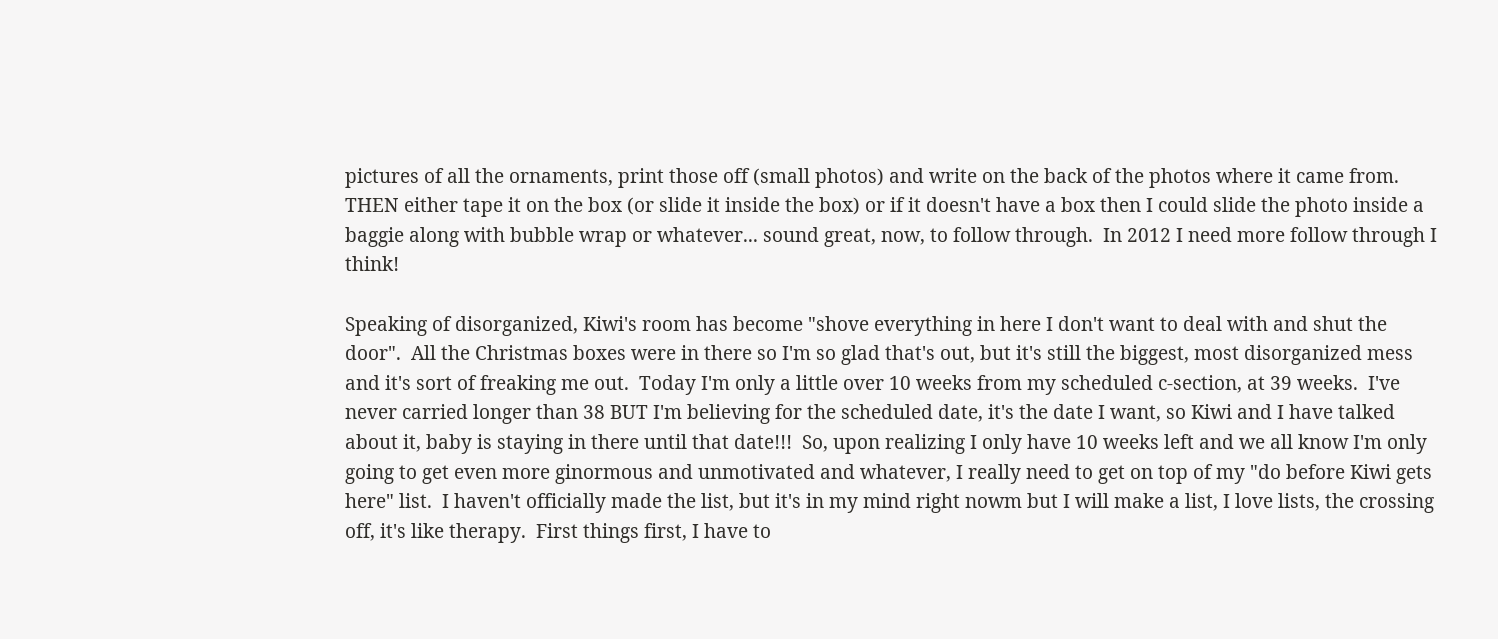pictures of all the ornaments, print those off (small photos) and write on the back of the photos where it came from.  THEN either tape it on the box (or slide it inside the box) or if it doesn't have a box then I could slide the photo inside a baggie along with bubble wrap or whatever... sound great, now, to follow through.  In 2012 I need more follow through I think!

Speaking of disorganized, Kiwi's room has become "shove everything in here I don't want to deal with and shut the door".  All the Christmas boxes were in there so I'm so glad that's out, but it's still the biggest, most disorganized mess and it's sort of freaking me out.  Today I'm only a little over 10 weeks from my scheduled c-section, at 39 weeks.  I've never carried longer than 38 BUT I'm believing for the scheduled date, it's the date I want, so Kiwi and I have talked about it, baby is staying in there until that date!!!  So, upon realizing I only have 10 weeks left and we all know I'm only going to get even more ginormous and unmotivated and whatever, I really need to get on top of my "do before Kiwi gets here" list.  I haven't officially made the list, but it's in my mind right nowm but I will make a list, I love lists, the crossing off, it's like therapy.  First things first, I have to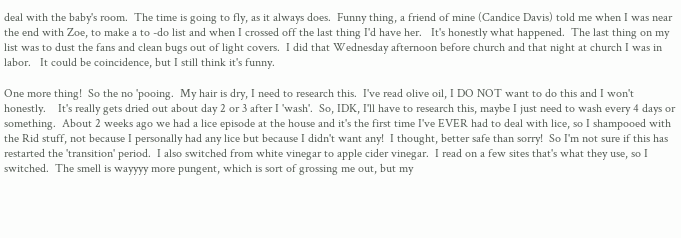deal with the baby's room.  The time is going to fly, as it always does.  Funny thing, a friend of mine (Candice Davis) told me when I was near the end with Zoe, to make a to -do list and when I crossed off the last thing I'd have her.   It's honestly what happened.  The last thing on my list was to dust the fans and clean bugs out of light covers.  I did that Wednesday afternoon before church and that night at church I was in labor.   It could be coincidence, but I still think it's funny.

One more thing!  So the no 'pooing.  My hair is dry, I need to research this.  I've read olive oil, I DO NOT want to do this and I won't honestly.    It's really gets dried out about day 2 or 3 after I 'wash'.  So, IDK, I'll have to research this, maybe I just need to wash every 4 days or something.  About 2 weeks ago we had a lice episode at the house and it's the first time I've EVER had to deal with lice, so I shampooed with the Rid stuff, not because I personally had any lice but because I didn't want any!  I thought, better safe than sorry!  So I'm not sure if this has restarted the 'transition' period.  I also switched from white vinegar to apple cider vinegar.  I read on a few sites that's what they use, so I switched.  The smell is wayyyy more pungent, which is sort of grossing me out, but my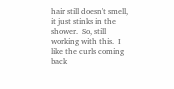hair still doesn't smell, it just stinks in the shower.  So, still working with this.  I like the curls coming back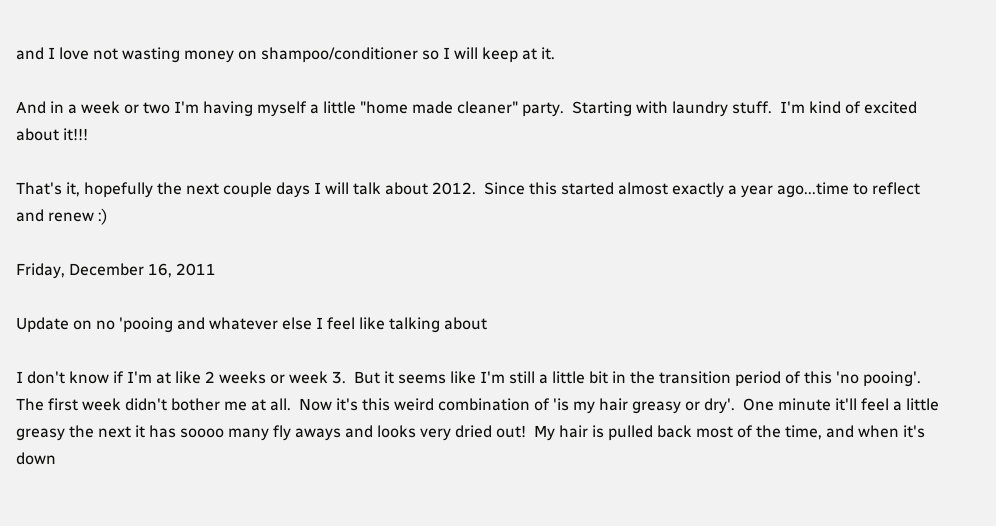and I love not wasting money on shampoo/conditioner so I will keep at it.

And in a week or two I'm having myself a little "home made cleaner" party.  Starting with laundry stuff.  I'm kind of excited about it!!!

That's it, hopefully the next couple days I will talk about 2012.  Since this started almost exactly a year ago...time to reflect and renew :)

Friday, December 16, 2011

Update on no 'pooing and whatever else I feel like talking about

I don't know if I'm at like 2 weeks or week 3.  But it seems like I'm still a little bit in the transition period of this 'no pooing'.  The first week didn't bother me at all.  Now it's this weird combination of 'is my hair greasy or dry'.  One minute it'll feel a little greasy the next it has soooo many fly aways and looks very dried out!  My hair is pulled back most of the time, and when it's down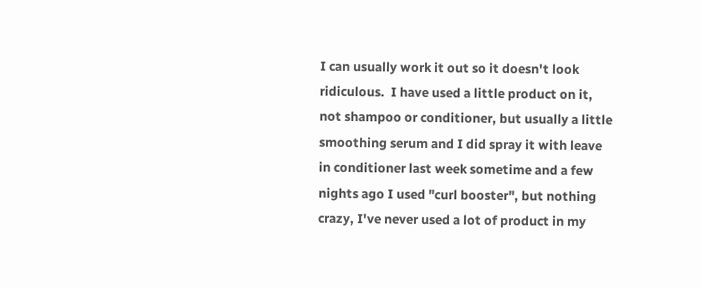I can usually work it out so it doesn't look ridiculous.  I have used a little product on it, not shampoo or conditioner, but usually a little smoothing serum and I did spray it with leave in conditioner last week sometime and a few nights ago I used "curl booster", but nothing crazy, I've never used a lot of product in my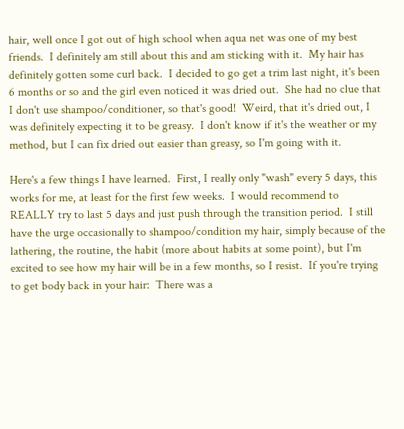hair, well once I got out of high school when aqua net was one of my best friends.  I definitely am still about this and am sticking with it.  My hair has definitely gotten some curl back.  I decided to go get a trim last night, it's been 6 months or so and the girl even noticed it was dried out.  She had no clue that I don't use shampoo/conditioner, so that's good!  Weird, that it's dried out, I was definitely expecting it to be greasy.  I don't know if it's the weather or my method, but I can fix dried out easier than greasy, so I'm going with it.

Here's a few things I have learned.  First, I really only "wash" every 5 days, this works for me, at least for the first few weeks.  I would recommend to REALLY try to last 5 days and just push through the transition period.  I still have the urge occasionally to shampoo/condition my hair, simply because of the lathering, the routine, the habit (more about habits at some point), but I'm excited to see how my hair will be in a few months, so I resist.  If you're trying to get body back in your hair:  There was a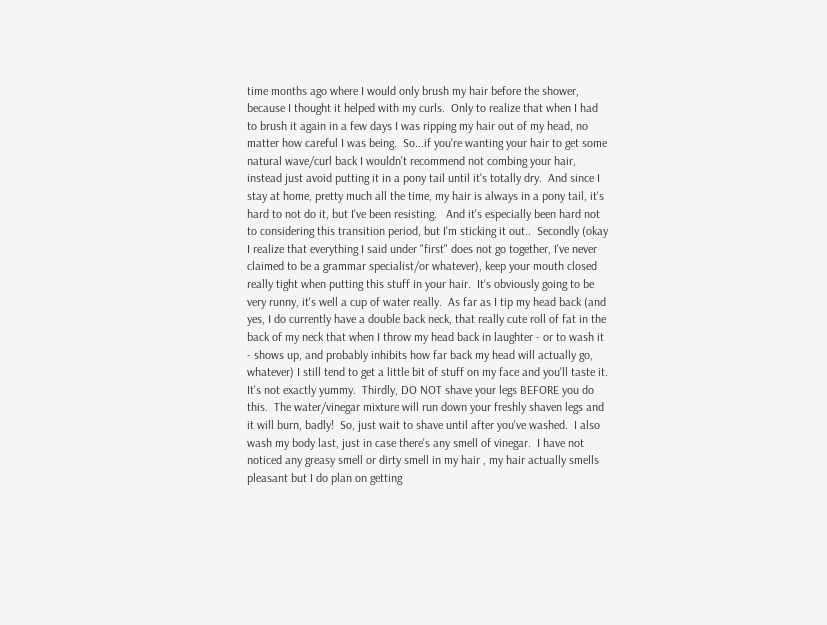time months ago where I would only brush my hair before the shower, because I thought it helped with my curls.  Only to realize that when I had to brush it again in a few days I was ripping my hair out of my head, no matter how careful I was being.  So...if you're wanting your hair to get some natural wave/curl back I wouldn't recommend not combing your hair, instead just avoid putting it in a pony tail until it's totally dry.  And since I stay at home, pretty much all the time, my hair is always in a pony tail, it's hard to not do it, but I've been resisting.   And it's especially been hard not to considering this transition period, but I'm sticking it out..  Secondly (okay I realize that everything I said under "first" does not go together, I've never claimed to be a grammar specialist/or whatever), keep your mouth closed really tight when putting this stuff in your hair.  It's obviously going to be very runny, it's well a cup of water really.  As far as I tip my head back (and yes, I do currently have a double back neck, that really cute roll of fat in the back of my neck that when I throw my head back in laughter - or to wash it - shows up, and probably inhibits how far back my head will actually go, whatever) I still tend to get a little bit of stuff on my face and you'll taste it.  It's not exactly yummy.  Thirdly, DO NOT shave your legs BEFORE you do this.  The water/vinegar mixture will run down your freshly shaven legs and it will burn, badly!  So, just wait to shave until after you've washed.  I also wash my body last, just in case there's any smell of vinegar.  I have not noticed any greasy smell or dirty smell in my hair , my hair actually smells pleasant but I do plan on getting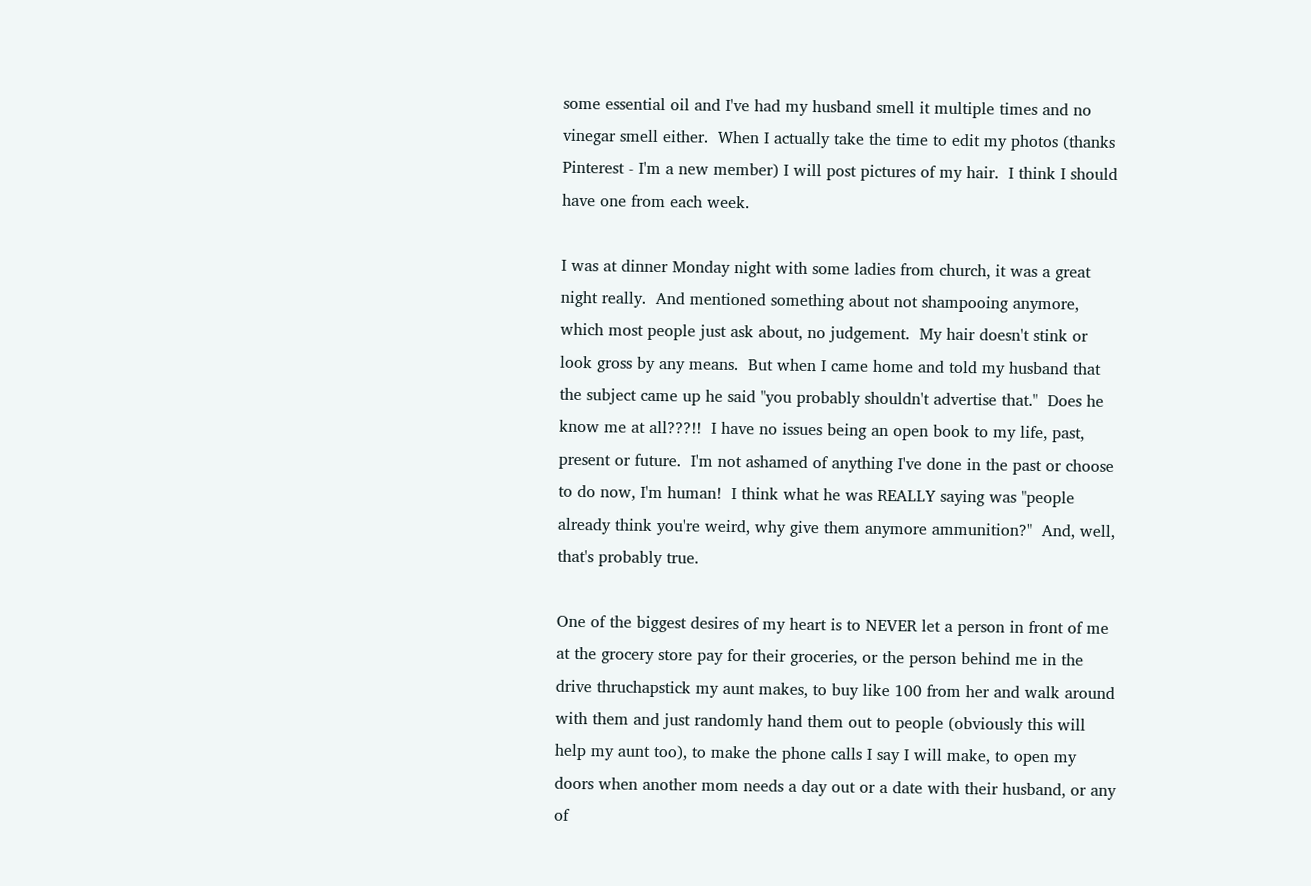some essential oil and I've had my husband smell it multiple times and no vinegar smell either.  When I actually take the time to edit my photos (thanks Pinterest - I'm a new member) I will post pictures of my hair.  I think I should have one from each week.

I was at dinner Monday night with some ladies from church, it was a great night really.  And mentioned something about not shampooing anymore, which most people just ask about, no judgement.  My hair doesn't stink or look gross by any means.  But when I came home and told my husband that the subject came up he said "you probably shouldn't advertise that."  Does he know me at all???!!  I have no issues being an open book to my life, past, present or future.  I'm not ashamed of anything I've done in the past or choose to do now, I'm human!  I think what he was REALLY saying was "people already think you're weird, why give them anymore ammunition?"  And, well, that's probably true.

One of the biggest desires of my heart is to NEVER let a person in front of me at the grocery store pay for their groceries, or the person behind me in the drive thruchapstick my aunt makes, to buy like 100 from her and walk around with them and just randomly hand them out to people (obviously this will help my aunt too), to make the phone calls I say I will make, to open my doors when another mom needs a day out or a date with their husband, or any of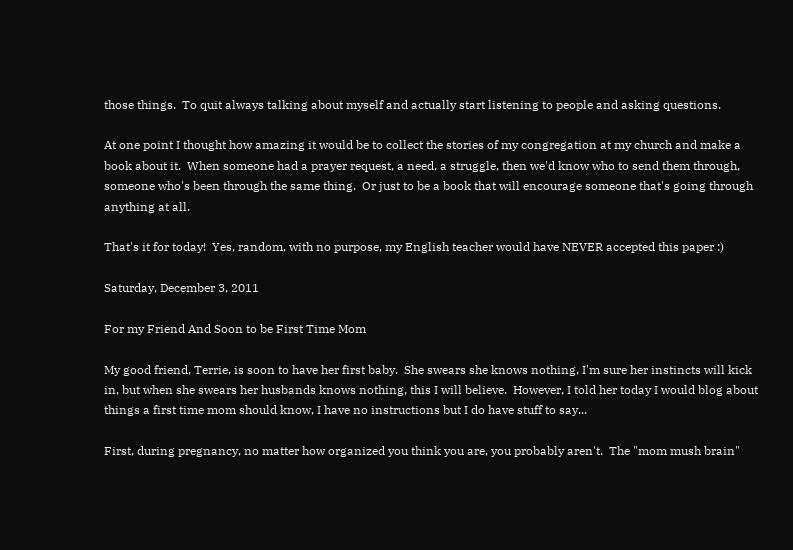those things.  To quit always talking about myself and actually start listening to people and asking questions.

At one point I thought how amazing it would be to collect the stories of my congregation at my church and make a book about it.  When someone had a prayer request, a need, a struggle, then we'd know who to send them through, someone who's been through the same thing.  Or just to be a book that will encourage someone that's going through anything at all.

That's it for today!  Yes, random, with no purpose, my English teacher would have NEVER accepted this paper :)

Saturday, December 3, 2011

For my Friend And Soon to be First Time Mom

My good friend, Terrie, is soon to have her first baby.  She swears she knows nothing, I'm sure her instincts will kick in, but when she swears her husbands knows nothing, this I will believe.  However, I told her today I would blog about things a first time mom should know, I have no instructions but I do have stuff to say...

First, during pregnancy, no matter how organized you think you are, you probably aren't.  The "mom mush brain"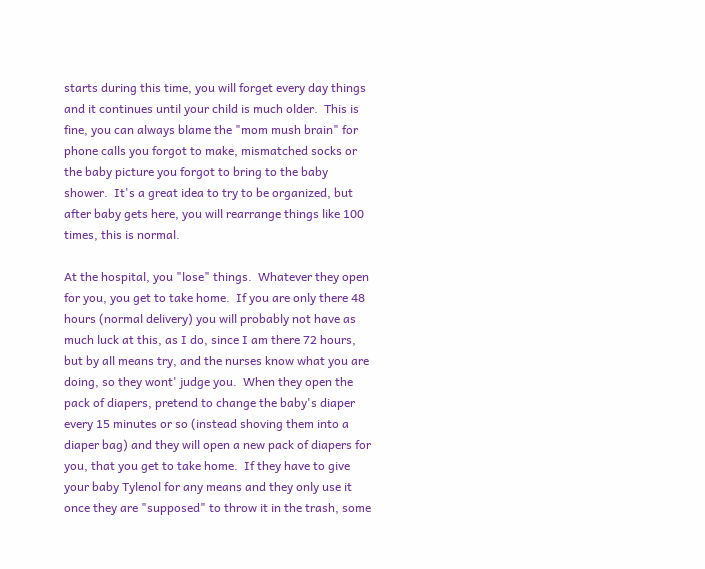starts during this time, you will forget every day things and it continues until your child is much older.  This is fine, you can always blame the "mom mush brain" for phone calls you forgot to make, mismatched socks or the baby picture you forgot to bring to the baby shower.  It's a great idea to try to be organized, but after baby gets here, you will rearrange things like 100 times, this is normal.

At the hospital, you "lose" things.  Whatever they open for you, you get to take home.  If you are only there 48 hours (normal delivery) you will probably not have as much luck at this, as I do, since I am there 72 hours, but by all means try, and the nurses know what you are doing, so they wont' judge you.  When they open the pack of diapers, pretend to change the baby's diaper every 15 minutes or so (instead shoving them into a diaper bag) and they will open a new pack of diapers for you, that you get to take home.  If they have to give your baby Tylenol for any means and they only use it once they are "supposed" to throw it in the trash, some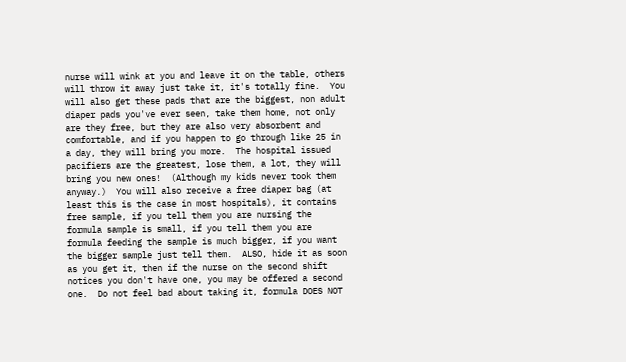nurse will wink at you and leave it on the table, others will throw it away just take it, it's totally fine.  You will also get these pads that are the biggest, non adult diaper pads you've ever seen, take them home, not only are they free, but they are also very absorbent and comfortable, and if you happen to go through like 25 in a day, they will bring you more.  The hospital issued pacifiers are the greatest, lose them, a lot, they will bring you new ones!  (Although my kids never took them anyway.)  You will also receive a free diaper bag (at least this is the case in most hospitals), it contains free sample, if you tell them you are nursing the formula sample is small, if you tell them you are formula feeding the sample is much bigger, if you want the bigger sample just tell them.  ALSO, hide it as soon as you get it, then if the nurse on the second shift notices you don't have one, you may be offered a second one.  Do not feel bad about taking it, formula DOES NOT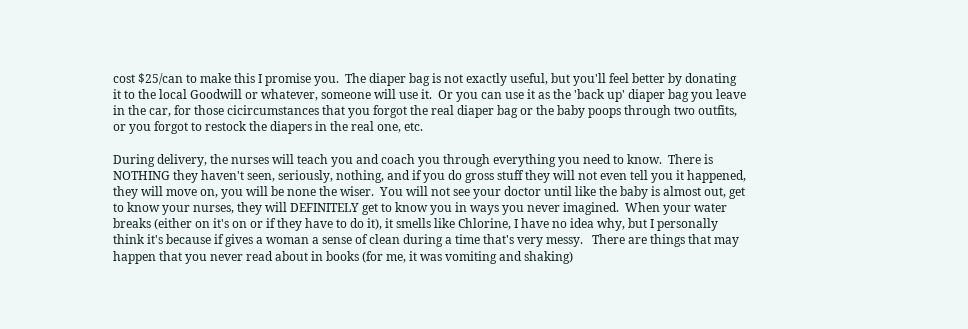cost $25/can to make this I promise you.  The diaper bag is not exactly useful, but you'll feel better by donating it to the local Goodwill or whatever, someone will use it.  Or you can use it as the 'back up' diaper bag you leave in the car, for those cicircumstances that you forgot the real diaper bag or the baby poops through two outfits, or you forgot to restock the diapers in the real one, etc.

During delivery, the nurses will teach you and coach you through everything you need to know.  There is NOTHING they haven't seen, seriously, nothing, and if you do gross stuff they will not even tell you it happened, they will move on, you will be none the wiser.  You will not see your doctor until like the baby is almost out, get to know your nurses, they will DEFINITELY get to know you in ways you never imagined.  When your water breaks (either on it's on or if they have to do it), it smells like Chlorine, I have no idea why, but I personally think it's because if gives a woman a sense of clean during a time that's very messy.   There are things that may happen that you never read about in books (for me, it was vomiting and shaking)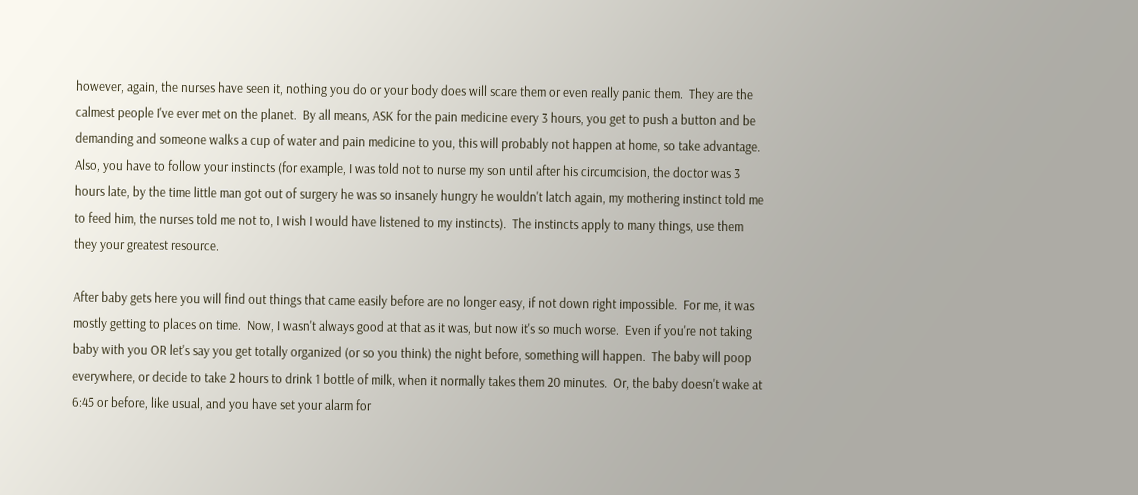however, again, the nurses have seen it, nothing you do or your body does will scare them or even really panic them.  They are the calmest people I've ever met on the planet.  By all means, ASK for the pain medicine every 3 hours, you get to push a button and be demanding and someone walks a cup of water and pain medicine to you, this will probably not happen at home, so take advantage.  Also, you have to follow your instincts (for example, I was told not to nurse my son until after his circumcision, the doctor was 3 hours late, by the time little man got out of surgery he was so insanely hungry he wouldn't latch again, my mothering instinct told me to feed him, the nurses told me not to, I wish I would have listened to my instincts).  The instincts apply to many things, use them they your greatest resource.

After baby gets here you will find out things that came easily before are no longer easy, if not down right impossible.  For me, it was mostly getting to places on time.  Now, I wasn't always good at that as it was, but now it's so much worse.  Even if you're not taking baby with you OR let's say you get totally organized (or so you think) the night before, something will happen.  The baby will poop everywhere, or decide to take 2 hours to drink 1 bottle of milk, when it normally takes them 20 minutes.  Or, the baby doesn't wake at 6:45 or before, like usual, and you have set your alarm for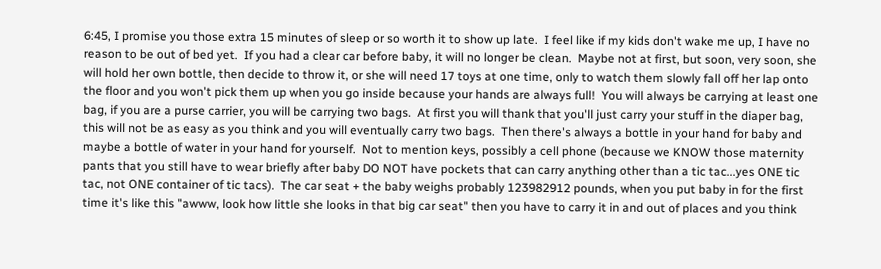6:45, I promise you those extra 15 minutes of sleep or so worth it to show up late.  I feel like if my kids don't wake me up, I have no reason to be out of bed yet.  If you had a clear car before baby, it will no longer be clean.  Maybe not at first, but soon, very soon, she will hold her own bottle, then decide to throw it, or she will need 17 toys at one time, only to watch them slowly fall off her lap onto the floor and you won't pick them up when you go inside because your hands are always full!  You will always be carrying at least one bag, if you are a purse carrier, you will be carrying two bags.  At first you will thank that you'll just carry your stuff in the diaper bag, this will not be as easy as you think and you will eventually carry two bags.  Then there's always a bottle in your hand for baby and maybe a bottle of water in your hand for yourself.  Not to mention keys, possibly a cell phone (because we KNOW those maternity pants that you still have to wear briefly after baby DO NOT have pockets that can carry anything other than a tic tac...yes ONE tic tac, not ONE container of tic tacs).  The car seat + the baby weighs probably 123982912 pounds, when you put baby in for the first time it's like this "awww, look how little she looks in that big car seat" then you have to carry it in and out of places and you think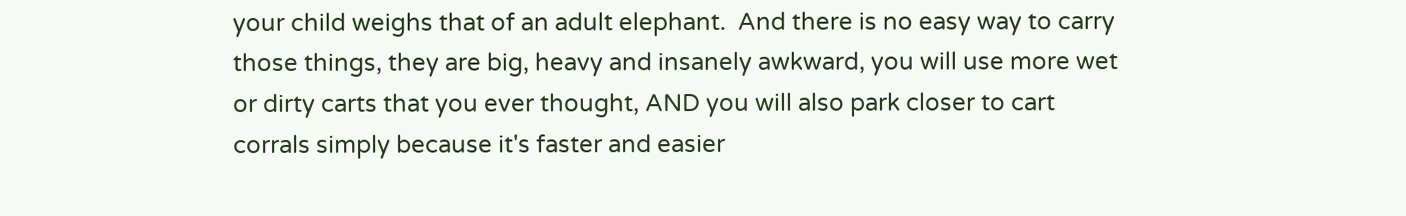your child weighs that of an adult elephant.  And there is no easy way to carry those things, they are big, heavy and insanely awkward, you will use more wet or dirty carts that you ever thought, AND you will also park closer to cart corrals simply because it's faster and easier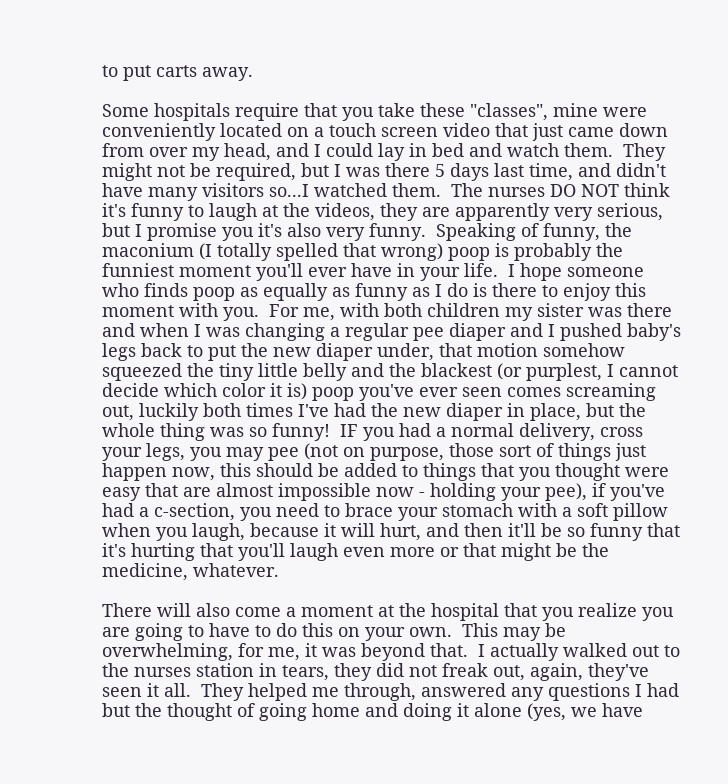to put carts away.

Some hospitals require that you take these "classes", mine were conveniently located on a touch screen video that just came down from over my head, and I could lay in bed and watch them.  They might not be required, but I was there 5 days last time, and didn't have many visitors so...I watched them.  The nurses DO NOT think it's funny to laugh at the videos, they are apparently very serious, but I promise you it's also very funny.  Speaking of funny, the maconium (I totally spelled that wrong) poop is probably the funniest moment you'll ever have in your life.  I hope someone who finds poop as equally as funny as I do is there to enjoy this moment with you.  For me, with both children my sister was there and when I was changing a regular pee diaper and I pushed baby's legs back to put the new diaper under, that motion somehow squeezed the tiny little belly and the blackest (or purplest, I cannot decide which color it is) poop you've ever seen comes screaming out, luckily both times I've had the new diaper in place, but the whole thing was so funny!  IF you had a normal delivery, cross your legs, you may pee (not on purpose, those sort of things just happen now, this should be added to things that you thought were easy that are almost impossible now - holding your pee), if you've had a c-section, you need to brace your stomach with a soft pillow when you laugh, because it will hurt, and then it'll be so funny that it's hurting that you'll laugh even more or that might be the medicine, whatever.

There will also come a moment at the hospital that you realize you are going to have to do this on your own.  This may be overwhelming, for me, it was beyond that.  I actually walked out to the nurses station in tears, they did not freak out, again, they've seen it all.  They helped me through, answered any questions I had but the thought of going home and doing it alone (yes, we have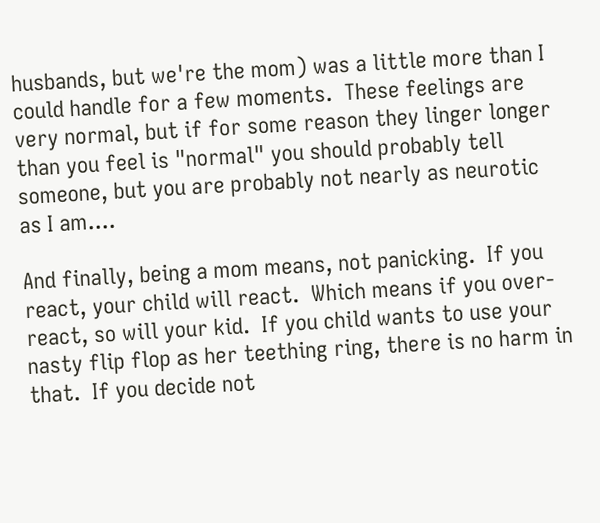husbands, but we're the mom) was a little more than I could handle for a few moments.  These feelings are very normal, but if for some reason they linger longer than you feel is "normal" you should probably tell someone, but you are probably not nearly as neurotic as I am....

And finally, being a mom means, not panicking.  If you react, your child will react.  Which means if you over-react, so will your kid.  If you child wants to use your nasty flip flop as her teething ring, there is no harm in that.  If you decide not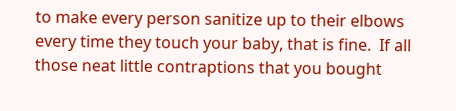to make every person sanitize up to their elbows every time they touch your baby, that is fine.  If all those neat little contraptions that you bought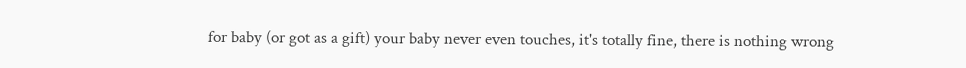for baby (or got as a gift) your baby never even touches, it's totally fine, there is nothing wrong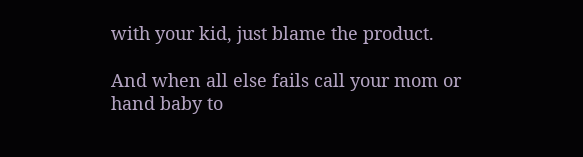with your kid, just blame the product.

And when all else fails call your mom or hand baby to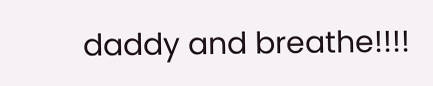daddy and breathe!!!!